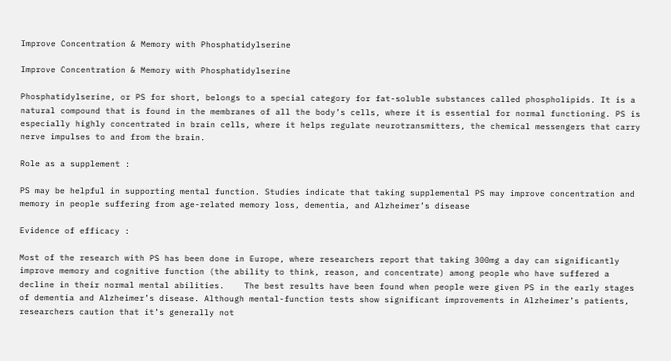Improve Concentration & Memory with Phosphatidylserine

Improve Concentration & Memory with Phosphatidylserine

Phosphatidylserine, or PS for short, belongs to a special category for fat-soluble substances called phospholipids. It is a natural compound that is found in the membranes of all the body’s cells, where it is essential for normal functioning. PS is especially highly concentrated in brain cells, where it helps regulate neurotransmitters, the chemical messengers that carry nerve impulses to and from the brain.

Role as a supplement :

PS may be helpful in supporting mental function. Studies indicate that taking supplemental PS may improve concentration and memory in people suffering from age-related memory loss, dementia, and Alzheimer’s disease

Evidence of efficacy :

Most of the research with PS has been done in Europe, where researchers report that taking 300mg a day can significantly improve memory and cognitive function (the ability to think, reason, and concentrate) among people who have suffered a decline in their normal mental abilities.    The best results have been found when people were given PS in the early stages of dementia and Alzheimer’s disease. Although mental-function tests show significant improvements in Alzheimer’s patients, researchers caution that it’s generally not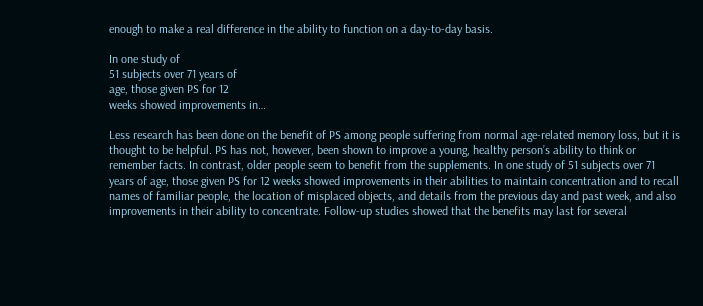enough to make a real difference in the ability to function on a day-to-day basis.

In one study of
51 subjects over 71 years of
age, those given PS for 12
weeks showed improvements in…

Less research has been done on the benefit of PS among people suffering from normal age-related memory loss, but it is thought to be helpful. PS has not, however, been shown to improve a young, healthy person’s ability to think or remember facts. In contrast, older people seem to benefit from the supplements. In one study of 51 subjects over 71 years of age, those given PS for 12 weeks showed improvements in their abilities to maintain concentration and to recall names of familiar people, the location of misplaced objects, and details from the previous day and past week, and also improvements in their ability to concentrate. Follow-up studies showed that the benefits may last for several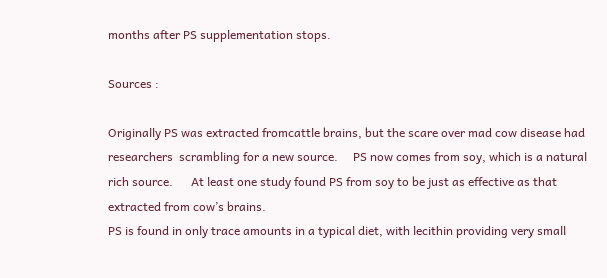months after PS supplementation stops.

Sources :

Originally PS was extracted fromcattle brains, but the scare over mad cow disease had researchers  scrambling for a new source.     PS now comes from soy, which is a natural rich source.      At least one study found PS from soy to be just as effective as that extracted from cow’s brains.
PS is found in only trace amounts in a typical diet, with lecithin providing very small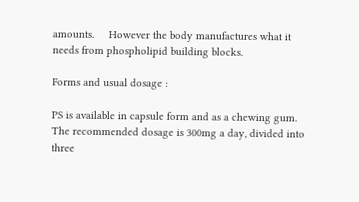amounts.     However the body manufactures what it needs from phospholipid building blocks.

Forms and usual dosage :

PS is available in capsule form and as a chewing gum.    The recommended dosage is 300mg a day, divided into three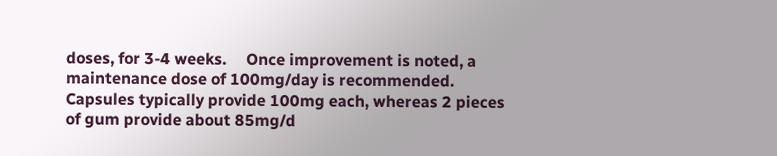doses, for 3-4 weeks.     Once improvement is noted, a maintenance dose of 100mg/day is recommended.    Capsules typically provide 100mg each, whereas 2 pieces of gum provide about 85mg/d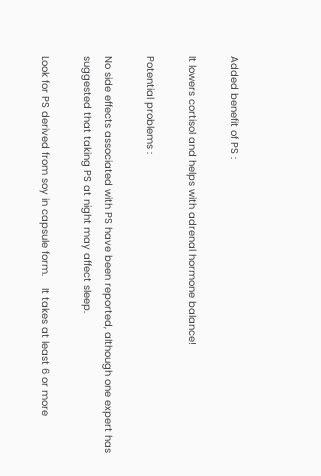Added benefit of PS :

It lowers cortisol and helps with adrenal hormone balance!

Potential problems :

No side effects associated with PS have been reported, although one expert has suggested that taking PS at night may affect sleep.

Look for PS derived from soy in capsule form.    It takes at least 6 or more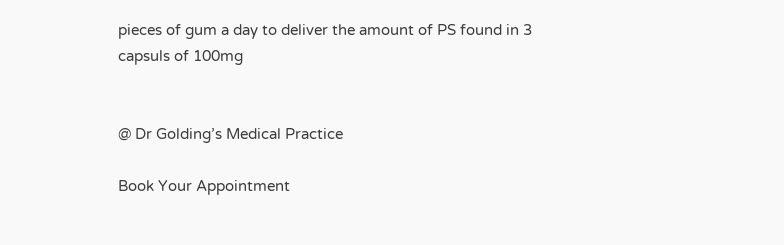pieces of gum a day to deliver the amount of PS found in 3 capsuls of 100mg


@ Dr Golding’s Medical Practice

Book Your Appointment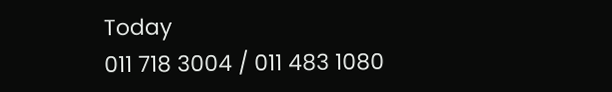Today
011 718 3004 / 011 483 1080